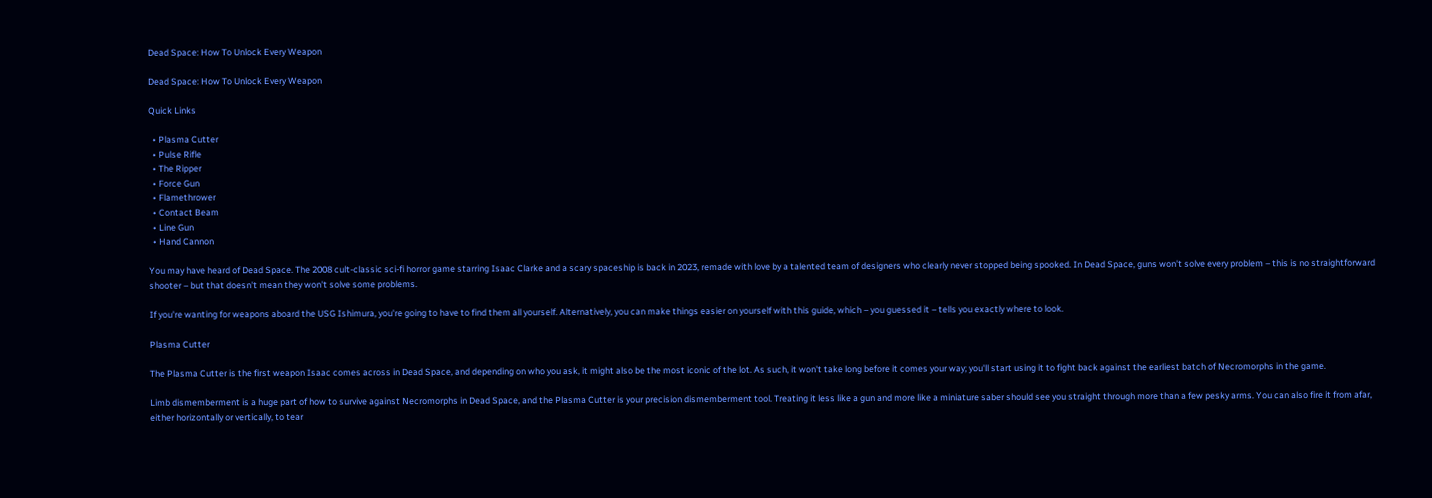Dead Space: How To Unlock Every Weapon

Dead Space: How To Unlock Every Weapon

Quick Links

  • Plasma Cutter
  • Pulse Rifle
  • The Ripper
  • Force Gun
  • Flamethrower
  • Contact Beam
  • Line Gun
  • Hand Cannon

You may have heard of Dead Space. The 2008 cult-classic sci-fi horror game starring Isaac Clarke and a scary spaceship is back in 2023, remade with love by a talented team of designers who clearly never stopped being spooked. In Dead Space, guns won't solve every problem – this is no straightforward shooter – but that doesn't mean they won't solve some problems.

If you're wanting for weapons aboard the USG Ishimura, you're going to have to find them all yourself. Alternatively, you can make things easier on yourself with this guide, which – you guessed it – tells you exactly where to look.

Plasma Cutter

The Plasma Cutter is the first weapon Isaac comes across in Dead Space, and depending on who you ask, it might also be the most iconic of the lot. As such, it won't take long before it comes your way; you'll start using it to fight back against the earliest batch of Necromorphs in the game.

Limb dismemberment is a huge part of how to survive against Necromorphs in Dead Space, and the Plasma Cutter is your precision dismemberment tool. Treating it less like a gun and more like a miniature saber should see you straight through more than a few pesky arms. You can also fire it from afar, either horizontally or vertically, to tear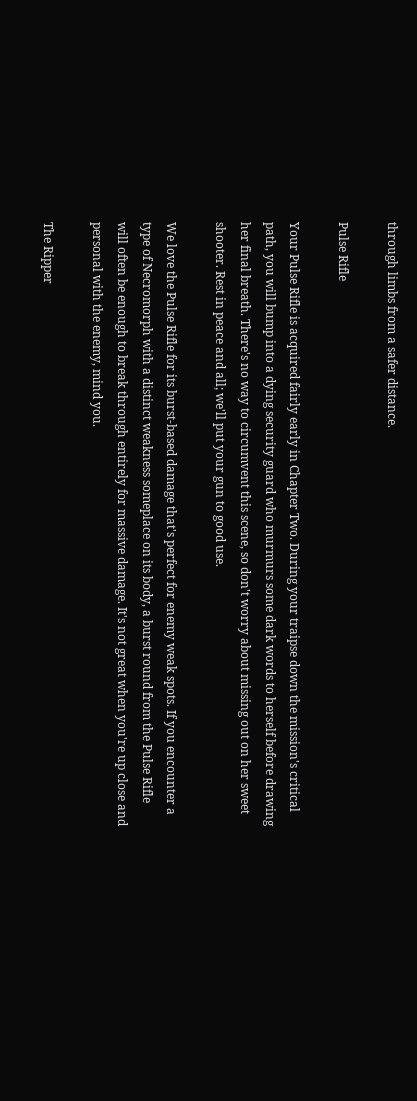through limbs from a safer distance.

Pulse Rifle

Your Pulse Rifle is acquired fairly early in Chapter Two. During your traipse down the mission's critical path, you will bump into a dying security guard who murmurs some dark words to herself before drawing her final breath. There's no way to circumvent this scene, so don't worry about missing out on her sweet shooter. Rest in peace and all; we'll put your gun to good use.

We love the Pulse Rifle for its burst-based damage that's perfect for enemy weak spots. If you encounter a type of Necromorph with a distinct weakness someplace on its body, a burst round from the Pulse Rifle will often be enough to break through entirely for massive damage. It's not great when you're up close and personal with the enemy, mind you.

The Ripper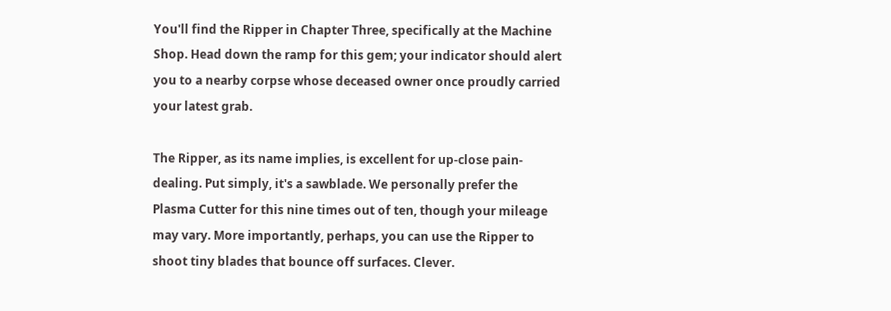You'll find the Ripper in Chapter Three, specifically at the Machine Shop. Head down the ramp for this gem; your indicator should alert you to a nearby corpse whose deceased owner once proudly carried your latest grab.

The Ripper, as its name implies, is excellent for up-close pain-dealing. Put simply, it's a sawblade. We personally prefer the Plasma Cutter for this nine times out of ten, though your mileage may vary. More importantly, perhaps, you can use the Ripper to shoot tiny blades that bounce off surfaces. Clever.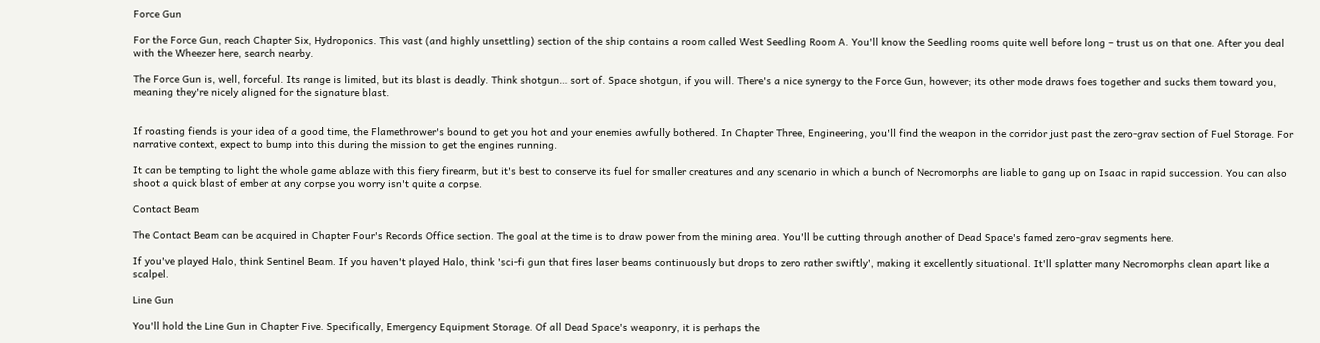Force Gun

For the Force Gun, reach Chapter Six, Hydroponics. This vast (and highly unsettling) section of the ship contains a room called West Seedling Room A. You'll know the Seedling rooms quite well before long – trust us on that one. After you deal with the Wheezer here, search nearby.

The Force Gun is, well, forceful. Its range is limited, but its blast is deadly. Think shotgun… sort of. Space shotgun, if you will. There's a nice synergy to the Force Gun, however; its other mode draws foes together and sucks them toward you, meaning they're nicely aligned for the signature blast.


If roasting fiends is your idea of a good time, the Flamethrower's bound to get you hot and your enemies awfully bothered. In Chapter Three, Engineering, you'll find the weapon in the corridor just past the zero-grav section of Fuel Storage. For narrative context, expect to bump into this during the mission to get the engines running.

It can be tempting to light the whole game ablaze with this fiery firearm, but it's best to conserve its fuel for smaller creatures and any scenario in which a bunch of Necromorphs are liable to gang up on Isaac in rapid succession. You can also shoot a quick blast of ember at any corpse you worry isn't quite a corpse.

Contact Beam

The Contact Beam can be acquired in Chapter Four's Records Office section. The goal at the time is to draw power from the mining area. You'll be cutting through another of Dead Space's famed zero-grav segments here.

If you've played Halo, think Sentinel Beam. If you haven't played Halo, think 'sci-fi gun that fires laser beams continuously but drops to zero rather swiftly', making it excellently situational. It'll splatter many Necromorphs clean apart like a scalpel.

Line Gun

You'll hold the Line Gun in Chapter Five. Specifically, Emergency Equipment Storage. Of all Dead Space's weaponry, it is perhaps the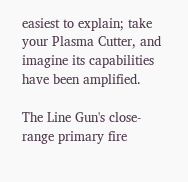easiest to explain; take your Plasma Cutter, and imagine its capabilities have been amplified.

The Line Gun's close-range primary fire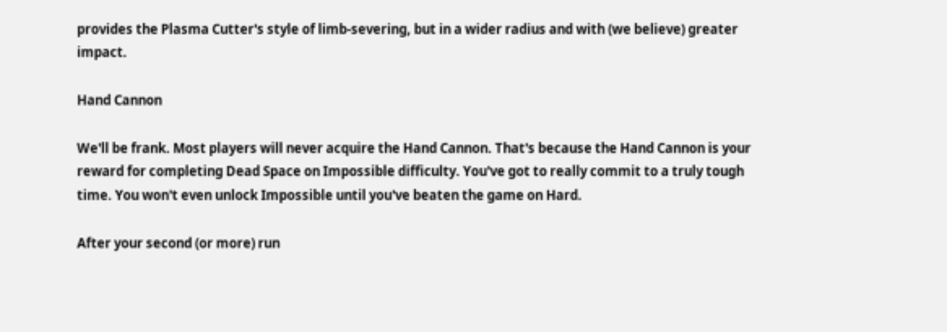provides the Plasma Cutter's style of limb-severing, but in a wider radius and with (we believe) greater impact.

Hand Cannon

We'll be frank. Most players will never acquire the Hand Cannon. That's because the Hand Cannon is your reward for completing Dead Space on Impossible difficulty. You've got to really commit to a truly tough time. You won't even unlock Impossible until you've beaten the game on Hard.

After your second (or more) run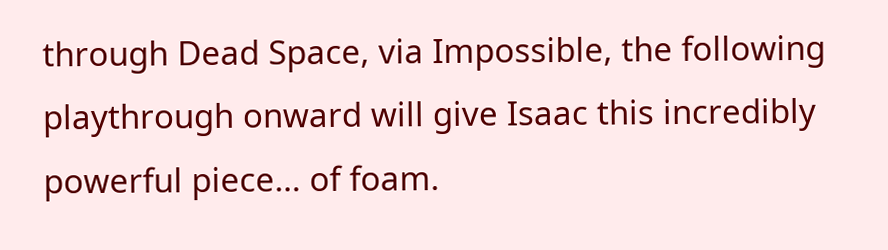through Dead Space, via Impossible, the following playthrough onward will give Isaac this incredibly powerful piece… of foam.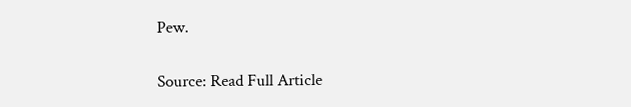Pew.

Source: Read Full Article